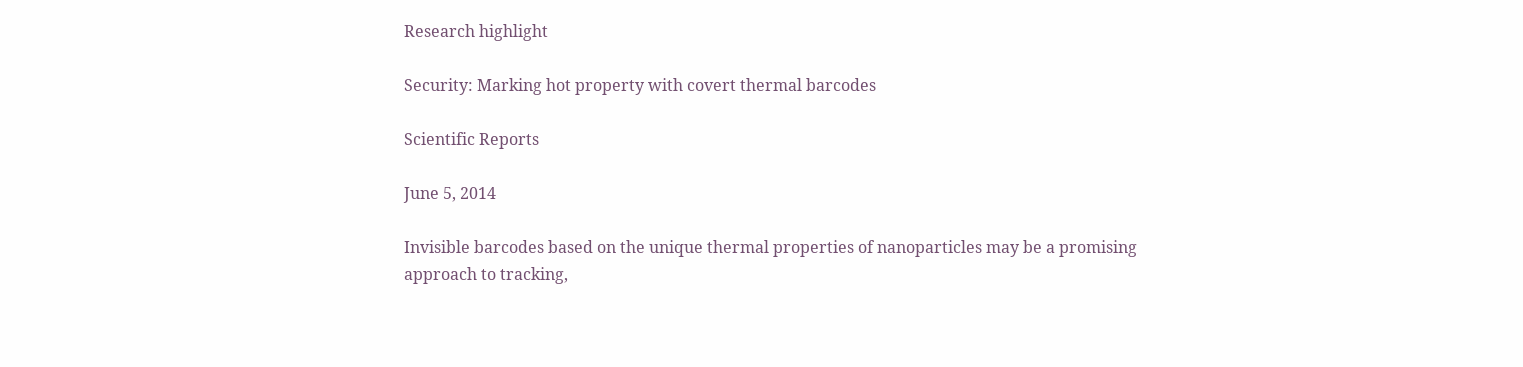Research highlight

Security: Marking hot property with covert thermal barcodes

Scientific Reports

June 5, 2014

Invisible barcodes based on the unique thermal properties of nanoparticles may be a promising approach to tracking,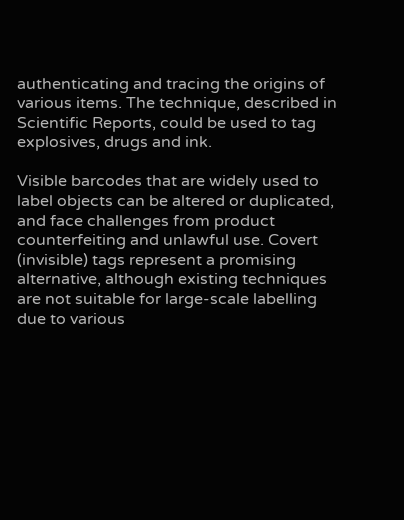authenticating and tracing the origins of various items. The technique, described in Scientific Reports, could be used to tag explosives, drugs and ink.

Visible barcodes that are widely used to label objects can be altered or duplicated, and face challenges from product counterfeiting and unlawful use. Covert (invisible) tags represent a promising alternative, although existing techniques are not suitable for large-scale labelling due to various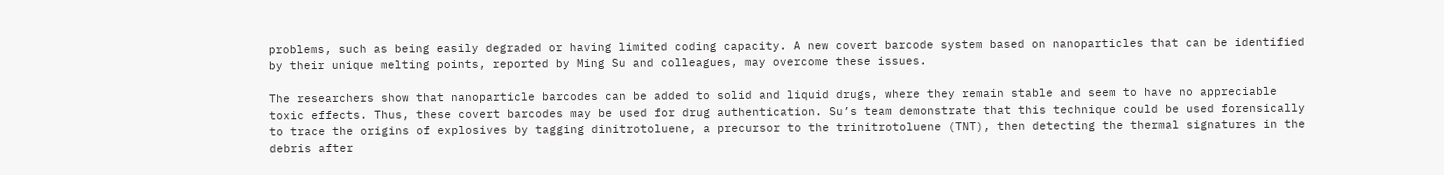problems, such as being easily degraded or having limited coding capacity. A new covert barcode system based on nanoparticles that can be identified by their unique melting points, reported by Ming Su and colleagues, may overcome these issues.

The researchers show that nanoparticle barcodes can be added to solid and liquid drugs, where they remain stable and seem to have no appreciable toxic effects. Thus, these covert barcodes may be used for drug authentication. Su’s team demonstrate that this technique could be used forensically to trace the origins of explosives by tagging dinitrotoluene, a precursor to the trinitrotoluene (TNT), then detecting the thermal signatures in the debris after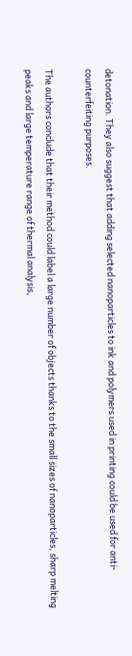detonation. They also suggest that adding selected nanoparticles to ink and polymers used in printing could be used for anti-counterfeiting purposes.

The authors conclude that their method could label a large number of objects thanks to the small sizes of nanoparticles, sharp melting peaks and large temperature range of thermal analysis,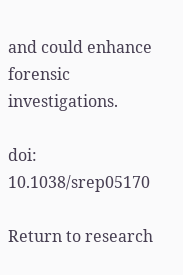and could enhance forensic investigations.

doi: 10.1038/srep05170

Return to research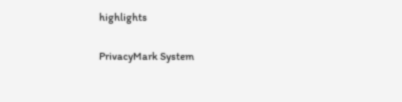highlights

PrivacyMark System